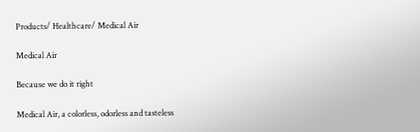Products/ Healthcare/ Medical Air

Medical Air

Because we do it right

Medical Air, a colorless, odorless and tasteless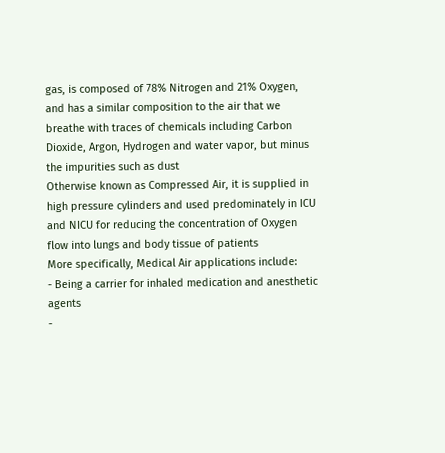gas, is composed of 78% Nitrogen and 21% Oxygen, and has a similar composition to the air that we breathe with traces of chemicals including Carbon Dioxide, Argon, Hydrogen and water vapor, but minus the impurities such as dust
Otherwise known as Compressed Air, it is supplied in high pressure cylinders and used predominately in ICU and NICU for reducing the concentration of Oxygen flow into lungs and body tissue of patients
More specifically, Medical Air applications include:
- Being a carrier for inhaled medication and anesthetic agents
-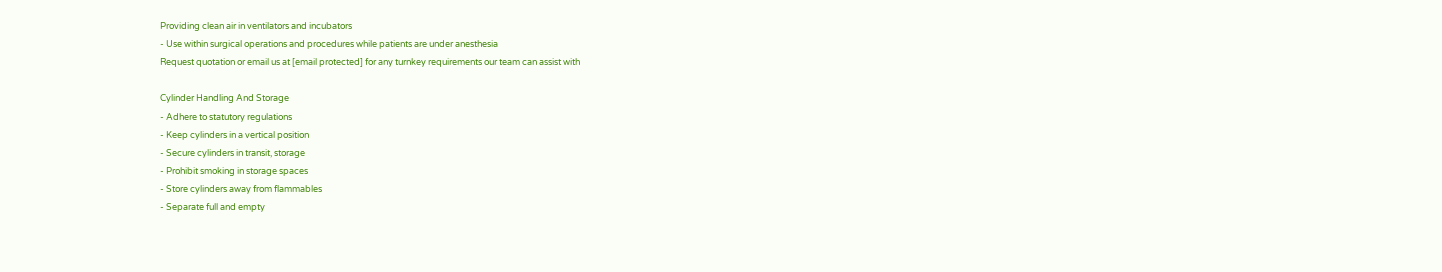Providing clean air in ventilators and incubators
- Use within surgical operations and procedures while patients are under anesthesia
Request quotation or email us at [email protected] for any turnkey requirements our team can assist with

Cylinder Handling And Storage
- Adhere to statutory regulations
- Keep cylinders in a vertical position
- Secure cylinders in transit, storage
- Prohibit smoking in storage spaces
- Store cylinders away from flammables
- Separate full and empty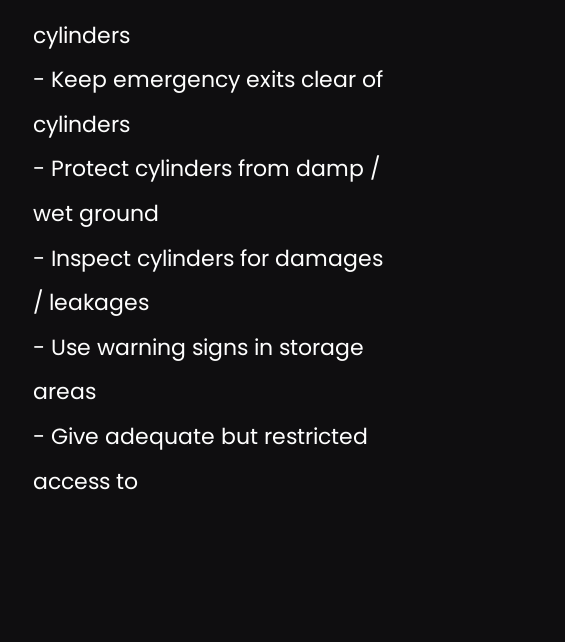cylinders
- Keep emergency exits clear of cylinders
- Protect cylinders from damp / wet ground
- Inspect cylinders for damages / leakages
- Use warning signs in storage areas
- Give adequate but restricted access to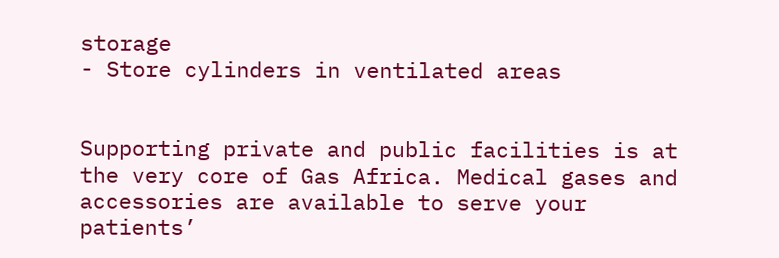storage
- Store cylinders in ventilated areas


Supporting private and public facilities is at the very core of Gas Africa. Medical gases and accessories are available to serve your patients’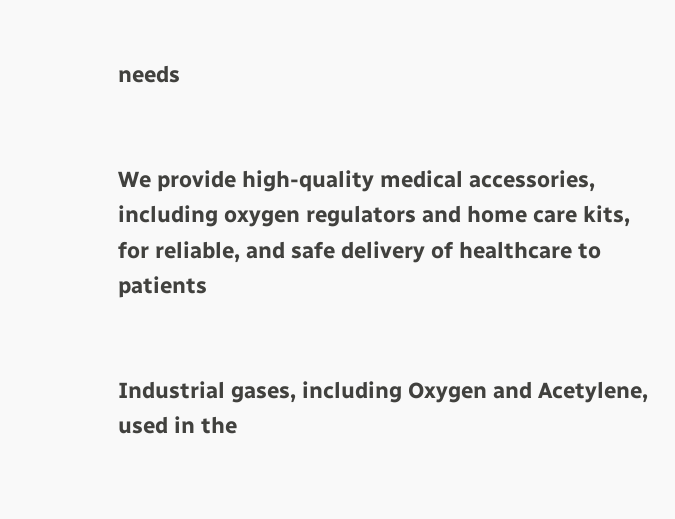needs


We provide high-quality medical accessories, including oxygen regulators and home care kits, for reliable, and safe delivery of healthcare to patients


Industrial gases, including Oxygen and Acetylene, used in the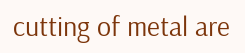cutting of metal are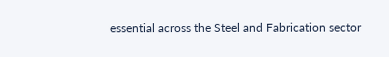essential across the Steel and Fabrication sector